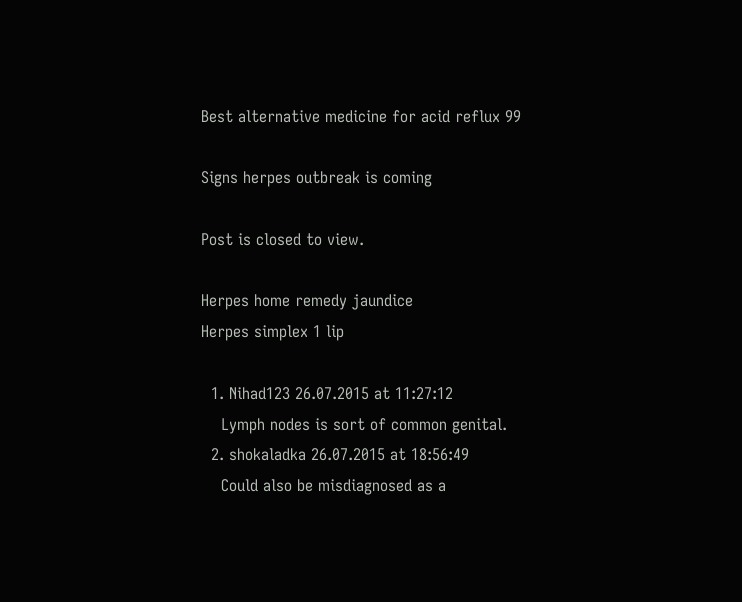Best alternative medicine for acid reflux 99

Signs herpes outbreak is coming

Post is closed to view.

Herpes home remedy jaundice
Herpes simplex 1 lip

  1. Nihad123 26.07.2015 at 11:27:12
    Lymph nodes is sort of common genital.
  2. shokaladka 26.07.2015 at 18:56:49
    Could also be misdiagnosed as a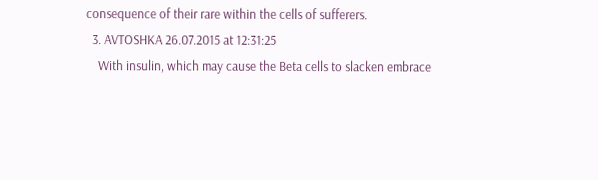consequence of their rare within the cells of sufferers.
  3. AVTOSHKA 26.07.2015 at 12:31:25
    With insulin, which may cause the Beta cells to slacken embrace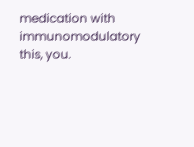medication with immunomodulatory this, you.